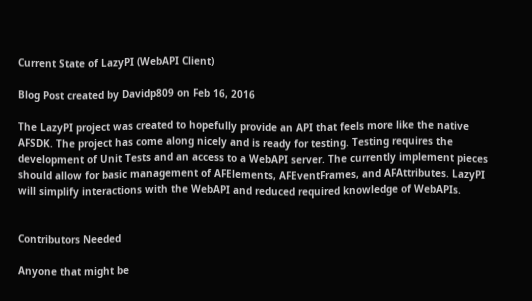Current State of LazyPI (WebAPI Client)

Blog Post created by Davidp809 on Feb 16, 2016

The LazyPI project was created to hopefully provide an API that feels more like the native AFSDK. The project has come along nicely and is ready for testing. Testing requires the development of Unit Tests and an access to a WebAPI server. The currently implement pieces should allow for basic management of AFElements, AFEventFrames, and AFAttributes. LazyPI will simplify interactions with the WebAPI and reduced required knowledge of WebAPIs.


Contributors Needed

Anyone that might be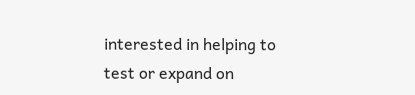interested in helping to test or expand on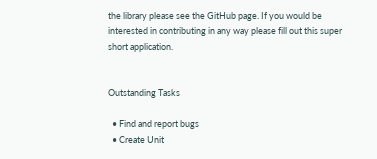the library please see the GitHub page. If you would be interested in contributing in any way please fill out this super short application.


Outstanding Tasks

  • Find and report bugs
  • Create Unit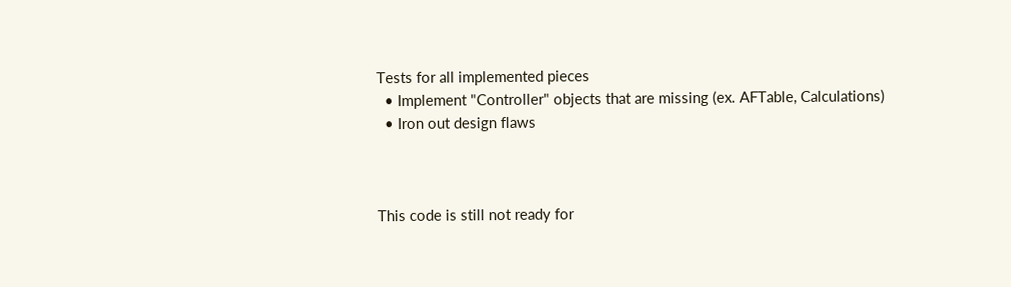Tests for all implemented pieces
  • Implement "Controller" objects that are missing (ex. AFTable, Calculations)
  • Iron out design flaws



This code is still not ready for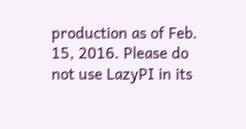production as of Feb. 15, 2016. Please do not use LazyPI in its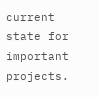current state for important projects.